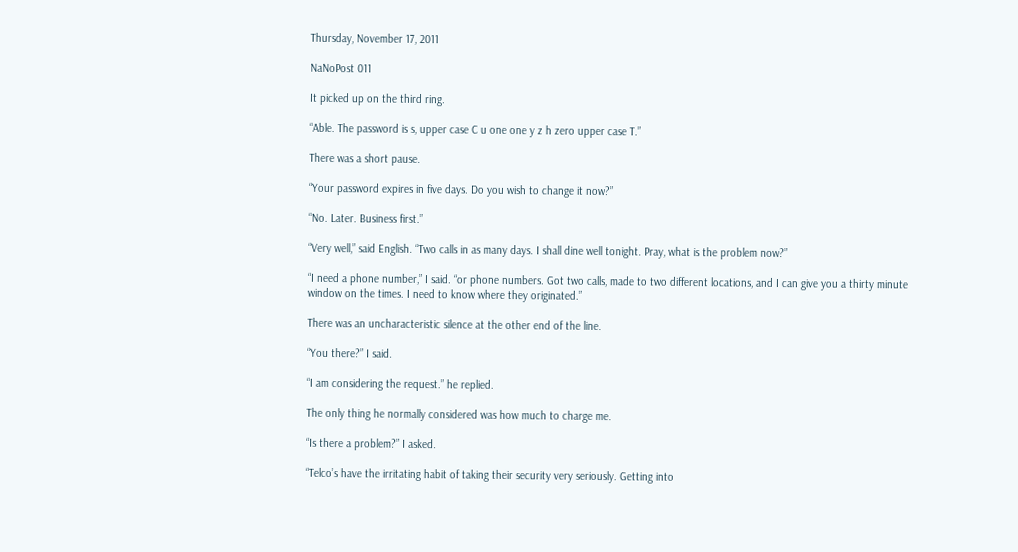Thursday, November 17, 2011

NaNoPost 011

It picked up on the third ring.

“Able. The password is s, upper case C u one one y z h zero upper case T.”

There was a short pause.

“Your password expires in five days. Do you wish to change it now?”

“No. Later. Business first.”

“Very well,” said English. “Two calls in as many days. I shall dine well tonight. Pray, what is the problem now?”

“I need a phone number,” I said. “or phone numbers. Got two calls, made to two different locations, and I can give you a thirty minute window on the times. I need to know where they originated.”

There was an uncharacteristic silence at the other end of the line.

“You there?” I said.

“I am considering the request.” he replied.

The only thing he normally considered was how much to charge me.

“Is there a problem?” I asked.

“Telco’s have the irritating habit of taking their security very seriously. Getting into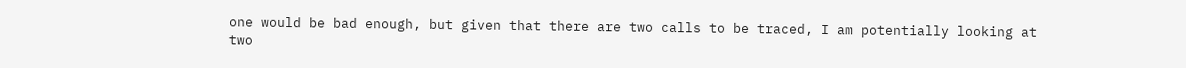one would be bad enough, but given that there are two calls to be traced, I am potentially looking at two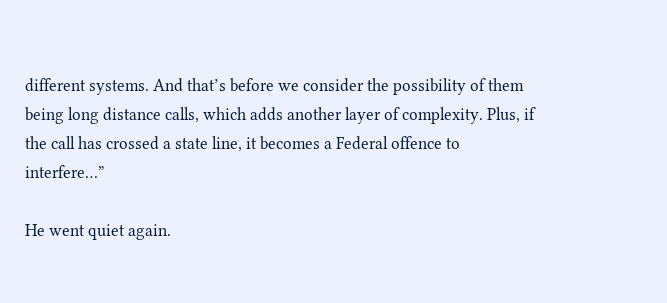different systems. And that’s before we consider the possibility of them being long distance calls, which adds another layer of complexity. Plus, if the call has crossed a state line, it becomes a Federal offence to interfere…”

He went quiet again.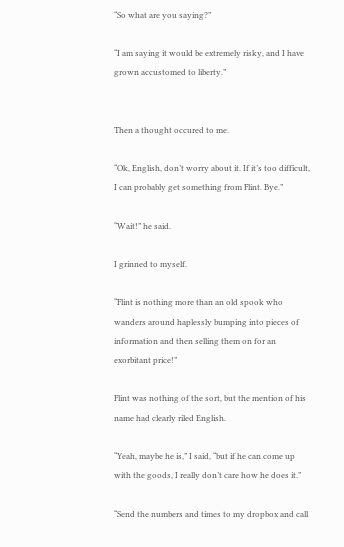“So what are you saying?”

“I am saying it would be extremely risky, and I have grown accustomed to liberty.”


Then a thought occured to me.

“Ok, English, don’t worry about it. If it’s too difficult, I can probably get something from Flint. Bye.”

“Wait!” he said.

I grinned to myself.

“Flint is nothing more than an old spook who wanders around haplessly bumping into pieces of information and then selling them on for an exorbitant price!”

Flint was nothing of the sort, but the mention of his name had clearly riled English.

“Yeah, maybe he is,” I said, “but if he can come up with the goods, I really don’t care how he does it.”

“Send the numbers and times to my dropbox and call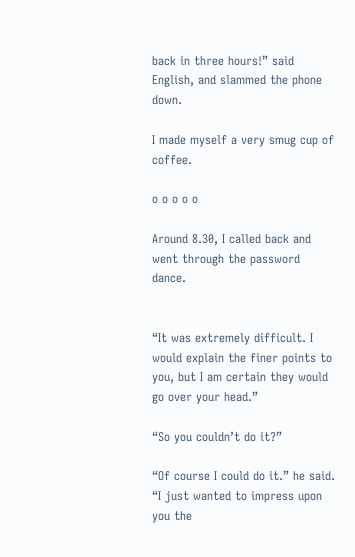back in three hours!” said English, and slammed the phone down.

I made myself a very smug cup of coffee.

o o o o o

Around 8.30, I called back and went through the password dance.


“It was extremely difficult. I would explain the finer points to you, but I am certain they would go over your head.”

“So you couldn’t do it?”

“Of course I could do it.” he said. “I just wanted to impress upon you the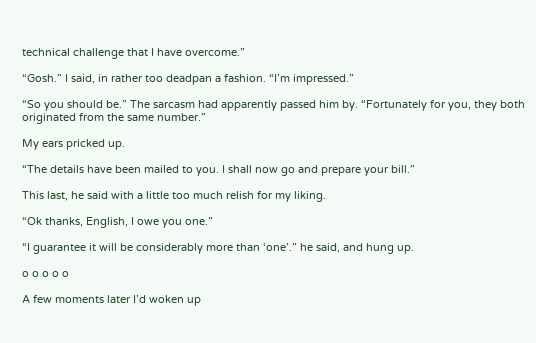technical challenge that I have overcome.”

“Gosh.” I said, in rather too deadpan a fashion. “I’m impressed.”

“So you should be.” The sarcasm had apparently passed him by. “Fortunately for you, they both originated from the same number.”

My ears pricked up.

“The details have been mailed to you. I shall now go and prepare your bill.”

This last, he said with a little too much relish for my liking.

“Ok thanks, English, I owe you one.”

“I guarantee it will be considerably more than ‘one’.” he said, and hung up.

o o o o o

A few moments later I’d woken up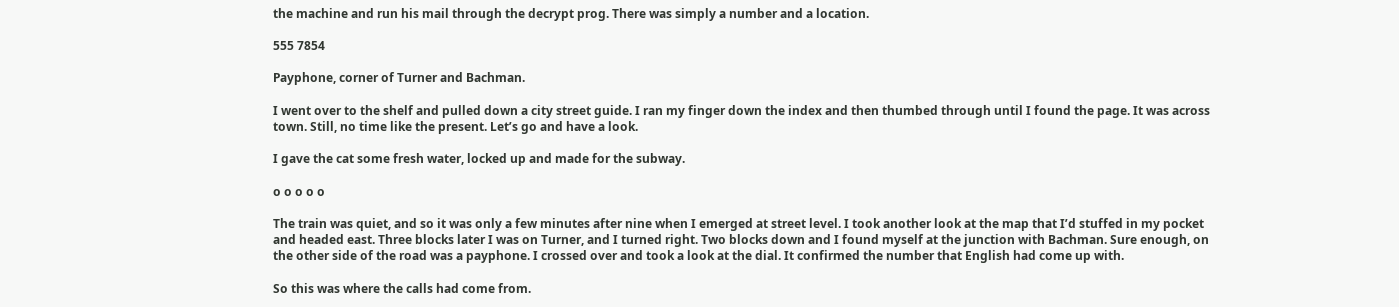the machine and run his mail through the decrypt prog. There was simply a number and a location.

555 7854

Payphone, corner of Turner and Bachman.

I went over to the shelf and pulled down a city street guide. I ran my finger down the index and then thumbed through until I found the page. It was across town. Still, no time like the present. Let’s go and have a look.

I gave the cat some fresh water, locked up and made for the subway.

o o o o o

The train was quiet, and so it was only a few minutes after nine when I emerged at street level. I took another look at the map that I’d stuffed in my pocket and headed east. Three blocks later I was on Turner, and I turned right. Two blocks down and I found myself at the junction with Bachman. Sure enough, on the other side of the road was a payphone. I crossed over and took a look at the dial. It confirmed the number that English had come up with.

So this was where the calls had come from.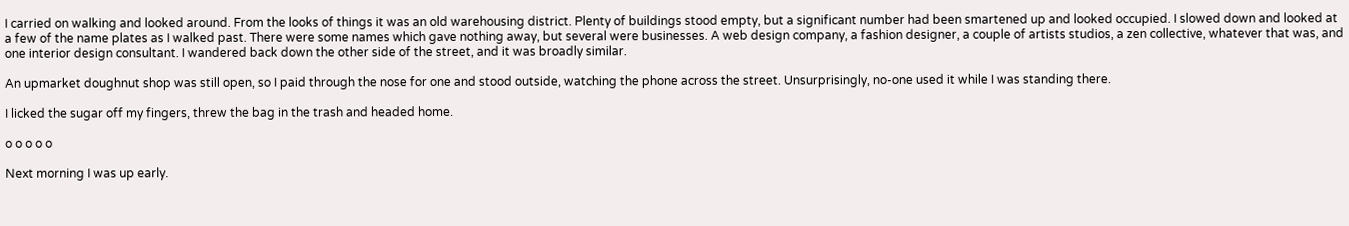I carried on walking and looked around. From the looks of things it was an old warehousing district. Plenty of buildings stood empty, but a significant number had been smartened up and looked occupied. I slowed down and looked at a few of the name plates as I walked past. There were some names which gave nothing away, but several were businesses. A web design company, a fashion designer, a couple of artists studios, a zen collective, whatever that was, and one interior design consultant. I wandered back down the other side of the street, and it was broadly similar.

An upmarket doughnut shop was still open, so I paid through the nose for one and stood outside, watching the phone across the street. Unsurprisingly, no-one used it while I was standing there.

I licked the sugar off my fingers, threw the bag in the trash and headed home.

o o o o o

Next morning I was up early.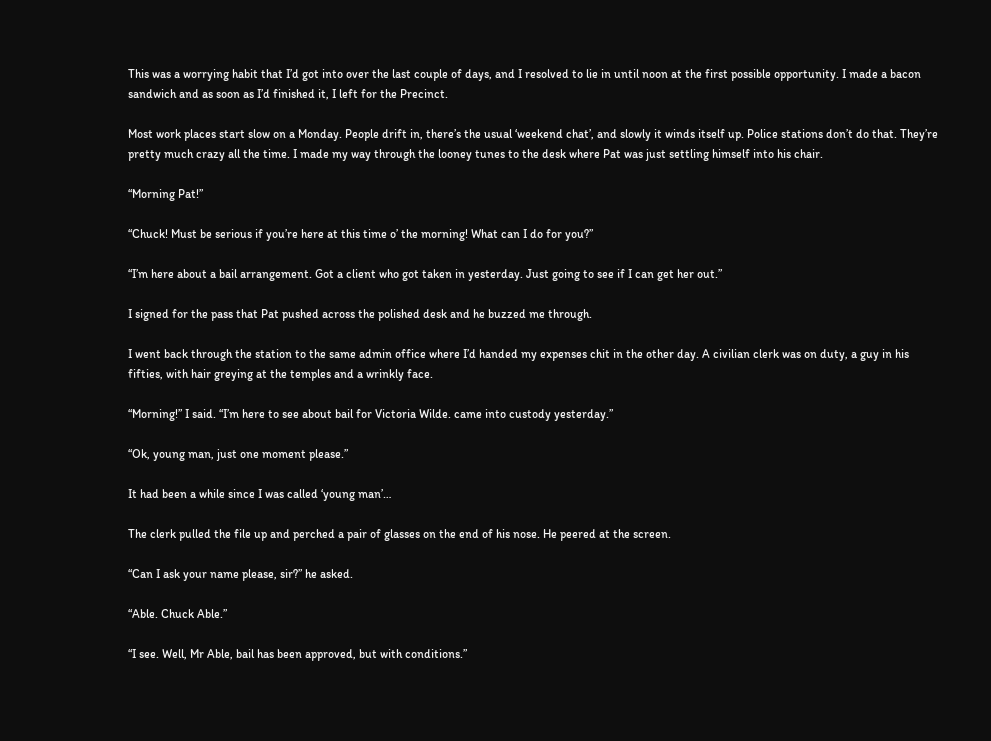This was a worrying habit that I’d got into over the last couple of days, and I resolved to lie in until noon at the first possible opportunity. I made a bacon sandwich and as soon as I’d finished it, I left for the Precinct.

Most work places start slow on a Monday. People drift in, there’s the usual ‘weekend chat’, and slowly it winds itself up. Police stations don’t do that. They’re pretty much crazy all the time. I made my way through the looney tunes to the desk where Pat was just settling himself into his chair.

“Morning Pat!”

“Chuck! Must be serious if you’re here at this time o’ the morning! What can I do for you?”

“I’m here about a bail arrangement. Got a client who got taken in yesterday. Just going to see if I can get her out.”

I signed for the pass that Pat pushed across the polished desk and he buzzed me through.

I went back through the station to the same admin office where I’d handed my expenses chit in the other day. A civilian clerk was on duty, a guy in his fifties, with hair greying at the temples and a wrinkly face.

“Morning!” I said. “I’m here to see about bail for Victoria Wilde. came into custody yesterday.”

“Ok, young man, just one moment please.”

It had been a while since I was called ‘young man’…

The clerk pulled the file up and perched a pair of glasses on the end of his nose. He peered at the screen.

“Can I ask your name please, sir?” he asked.

“Able. Chuck Able.”

“I see. Well, Mr Able, bail has been approved, but with conditions.”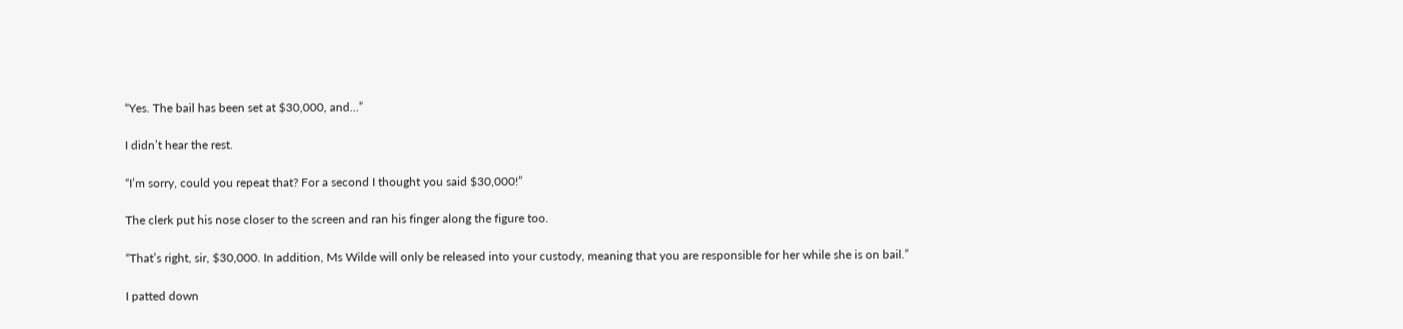“Yes. The bail has been set at $30,000, and…”

I didn’t hear the rest.

“I’m sorry, could you repeat that? For a second I thought you said $30,000!”

The clerk put his nose closer to the screen and ran his finger along the figure too.

“That’s right, sir, $30,000. In addition, Ms Wilde will only be released into your custody, meaning that you are responsible for her while she is on bail.”

I patted down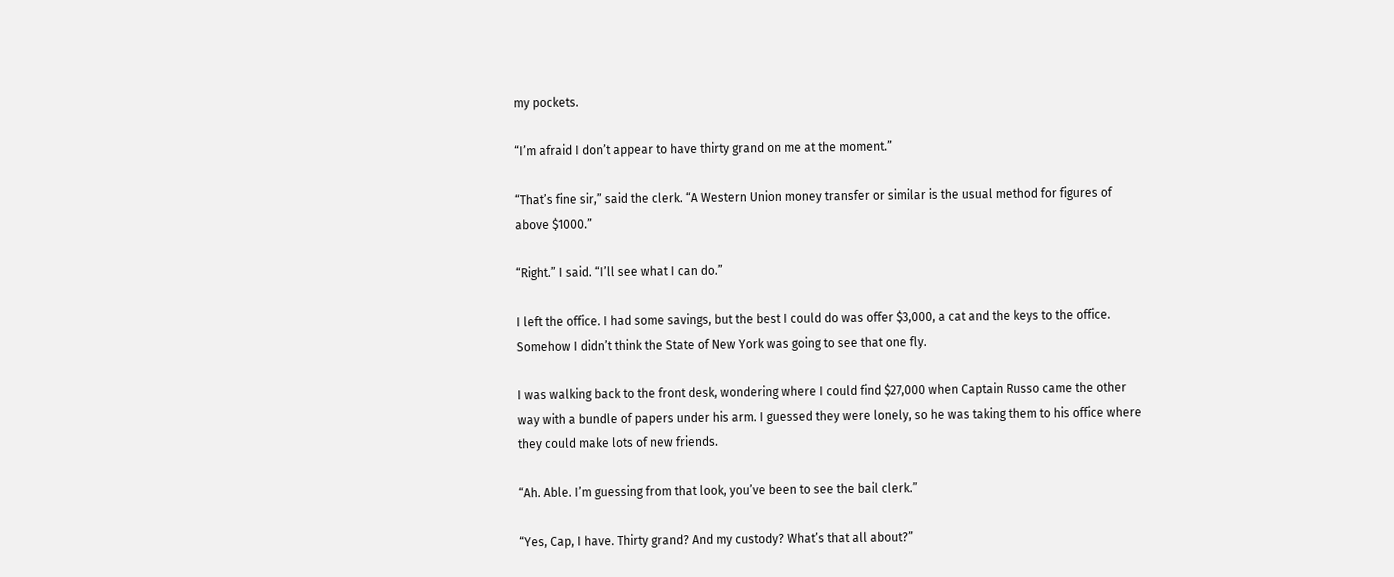my pockets.

“I’m afraid I don’t appear to have thirty grand on me at the moment.”

“That’s fine sir,” said the clerk. “A Western Union money transfer or similar is the usual method for figures of above $1000.”

“Right.” I said. “I’ll see what I can do.”

I left the office. I had some savings, but the best I could do was offer $3,000, a cat and the keys to the office. Somehow I didn’t think the State of New York was going to see that one fly.

I was walking back to the front desk, wondering where I could find $27,000 when Captain Russo came the other way with a bundle of papers under his arm. I guessed they were lonely, so he was taking them to his office where they could make lots of new friends.

“Ah. Able. I’m guessing from that look, you’ve been to see the bail clerk.”

“Yes, Cap, I have. Thirty grand? And my custody? What’s that all about?”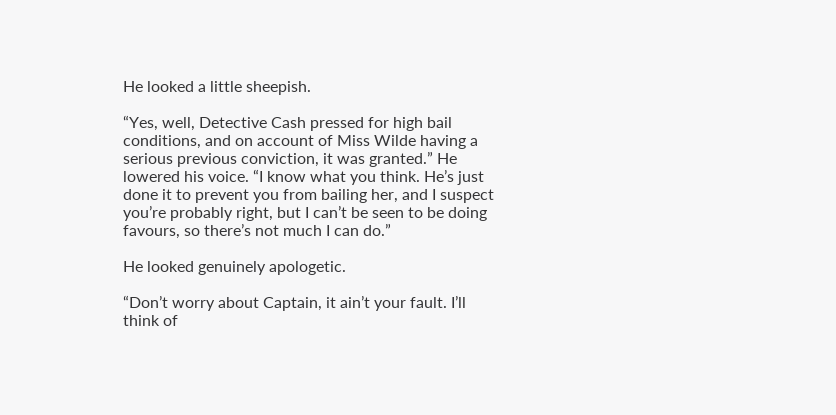He looked a little sheepish.

“Yes, well, Detective Cash pressed for high bail conditions, and on account of Miss Wilde having a serious previous conviction, it was granted.” He lowered his voice. “I know what you think. He’s just done it to prevent you from bailing her, and I suspect you’re probably right, but I can’t be seen to be doing favours, so there’s not much I can do.”

He looked genuinely apologetic.

“Don’t worry about Captain, it ain’t your fault. I’ll think of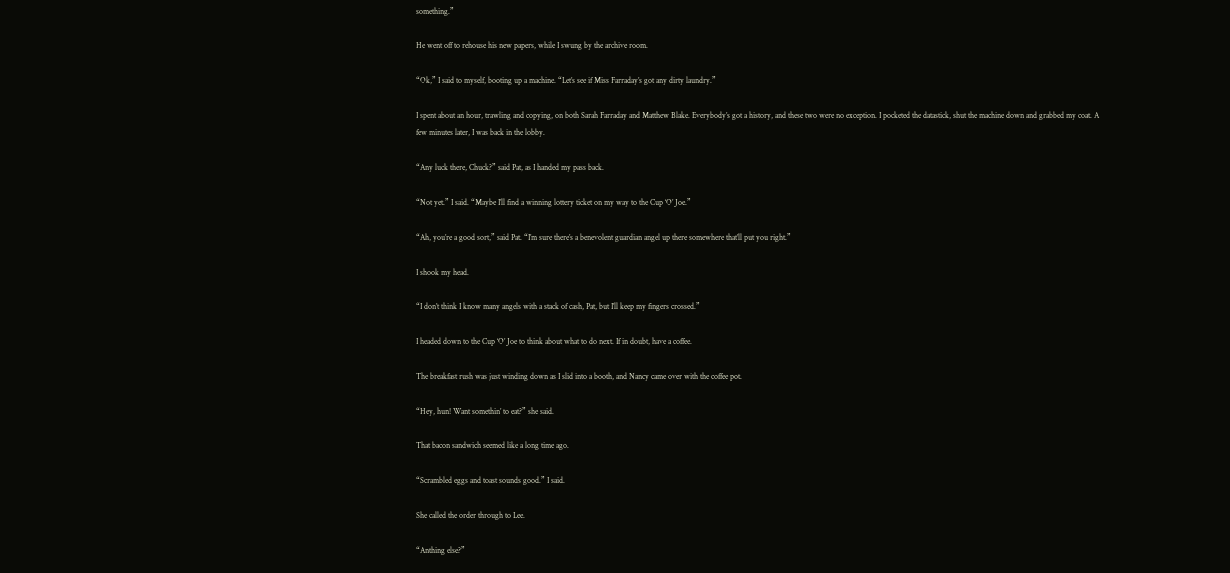something.”

He went off to rehouse his new papers, while I swung by the archive room.

“Ok,” I said to myself, booting up a machine. “Let’s see if Miss Farraday’s got any dirty laundry.”

I spent about an hour, trawling and copying, on both Sarah Farraday and Matthew Blake. Everybody’s got a history, and these two were no exception. I pocketed the datastick, shut the machine down and grabbed my coat. A few minutes later, I was back in the lobby.

“Any luck there, Chuck?” said Pat, as I handed my pass back.

“Not yet.” I said. “Maybe I’ll find a winning lottery ticket on my way to the Cup ‘O’ Joe.”

“Ah, you’re a good sort,” said Pat. “I’m sure there’s a benevolent guardian angel up there somewhere that’ll put you right.”

I shook my head.

“I don’t think I know many angels with a stack of cash, Pat, but I’ll keep my fingers crossed.”

I headed down to the Cup ‘O’ Joe to think about what to do next. If in doubt, have a coffee.

The breakfast rush was just winding down as I slid into a booth, and Nancy came over with the coffee pot.

“Hey, hun! Want somethin’ to eat?” she said.

That bacon sandwich seemed like a long time ago.

“Scrambled eggs and toast sounds good.” I said.

She called the order through to Lee.

“Anthing else?”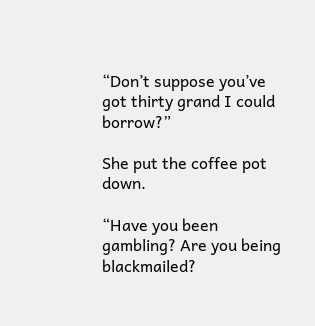“Don’t suppose you’ve got thirty grand I could borrow?”

She put the coffee pot down.

“Have you been gambling? Are you being blackmailed?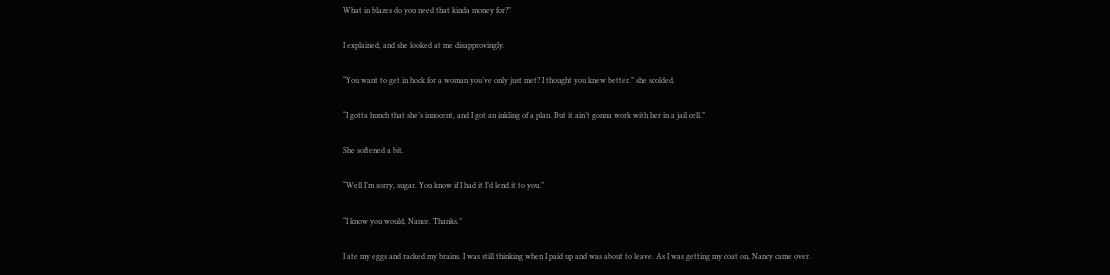What in blazes do you need that kinda money for?”

I explained, and she looked at me disapprovingly.

“You want to get in hock for a woman you’ve only just met? I thought you knew better.” she scolded.

“I gotta hunch that she’s innocent, and I got an inkling of a plan. But it ain’t gonna work with her in a jail cell.”

She softened a bit.

“Well I’m sorry, sugar. You know if I had it I’d lend it to you.”

“I know you would, Nance. Thanks.”

I ate my eggs and racked my brains. I was still thinking when I paid up and was about to leave. As I was getting my coat on, Nancy came over.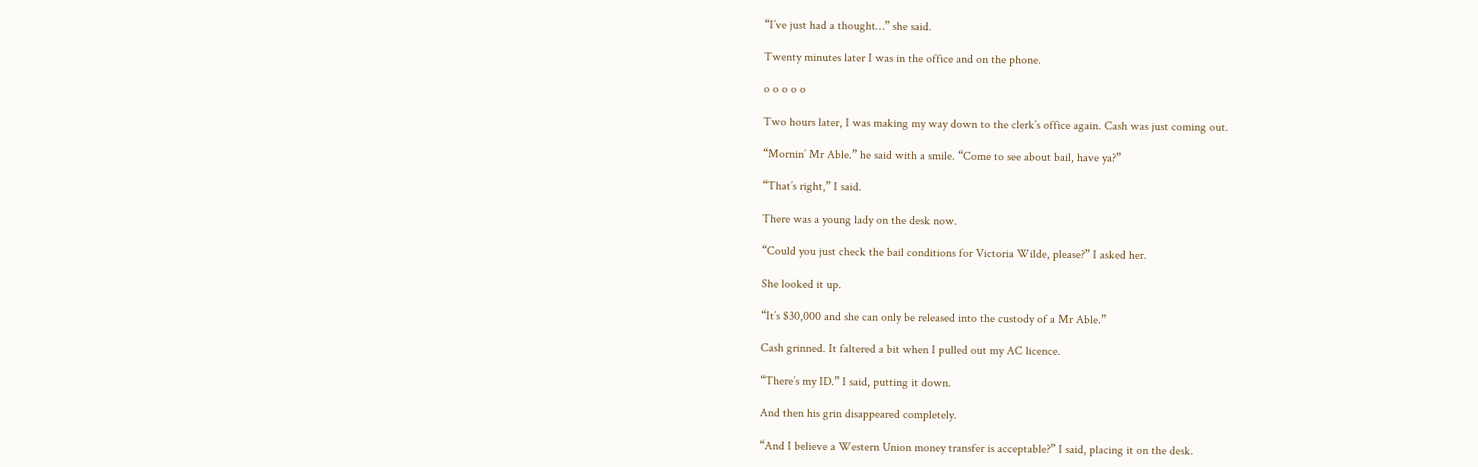“I’ve just had a thought…” she said.

Twenty minutes later I was in the office and on the phone.

o o o o o

Two hours later, I was making my way down to the clerk’s office again. Cash was just coming out.

“Mornin’ Mr Able.” he said with a smile. “Come to see about bail, have ya?”

“That’s right,” I said.

There was a young lady on the desk now.

“Could you just check the bail conditions for Victoria Wilde, please?” I asked her.

She looked it up.

“It’s $30,000 and she can only be released into the custody of a Mr Able.”

Cash grinned. It faltered a bit when I pulled out my AC licence.

“There’s my ID.” I said, putting it down.

And then his grin disappeared completely.

“And I believe a Western Union money transfer is acceptable?” I said, placing it on the desk.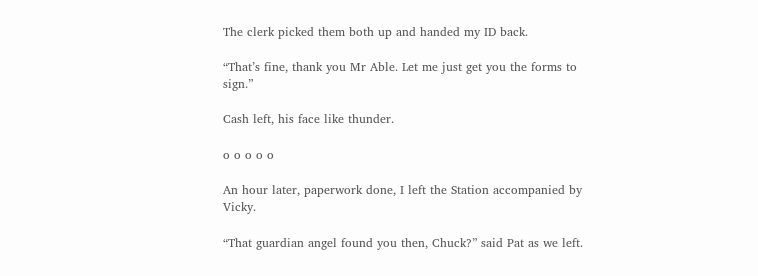The clerk picked them both up and handed my ID back.

“That’s fine, thank you Mr Able. Let me just get you the forms to sign.”

Cash left, his face like thunder.

o o o o o

An hour later, paperwork done, I left the Station accompanied by Vicky.

“That guardian angel found you then, Chuck?” said Pat as we left.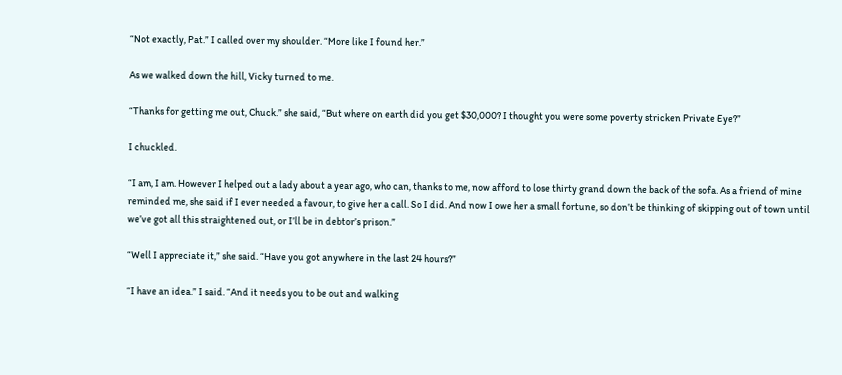“Not exactly, Pat.” I called over my shoulder. “More like I found her.”

As we walked down the hill, Vicky turned to me.

“Thanks for getting me out, Chuck.” she said, “But where on earth did you get $30,000? I thought you were some poverty stricken Private Eye?”

I chuckled.

“I am, I am. However I helped out a lady about a year ago, who can, thanks to me, now afford to lose thirty grand down the back of the sofa. As a friend of mine reminded me, she said if I ever needed a favour, to give her a call. So I did. And now I owe her a small fortune, so don’t be thinking of skipping out of town until we’ve got all this straightened out, or I’ll be in debtor’s prison.”

“Well I appreciate it,” she said. “Have you got anywhere in the last 24 hours?”

“I have an idea.” I said. “And it needs you to be out and walking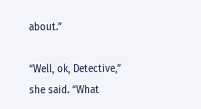about.”

“Well, ok, Detective,” she said. “What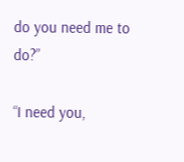do you need me to do?”

“I need you,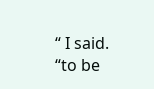“ I said. “to be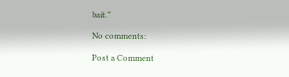bait.”

No comments:

Post a Comment